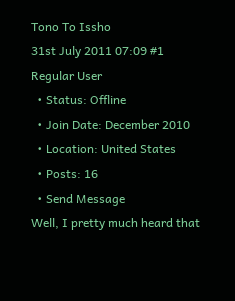Tono To Issho
31st July 2011 07:09 #1
Regular User
  • Status: Offline
  • Join Date: December 2010
  • Location: United States
  • Posts: 16
  • Send Message
Well, I pretty much heard that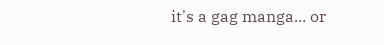it's a gag manga... or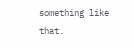something like that.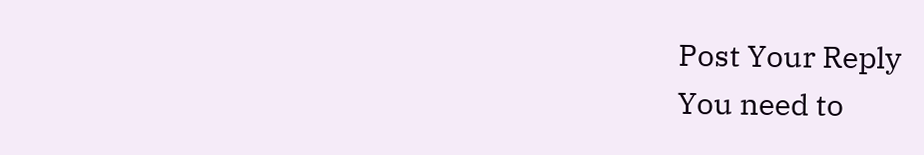Post Your Reply
You need to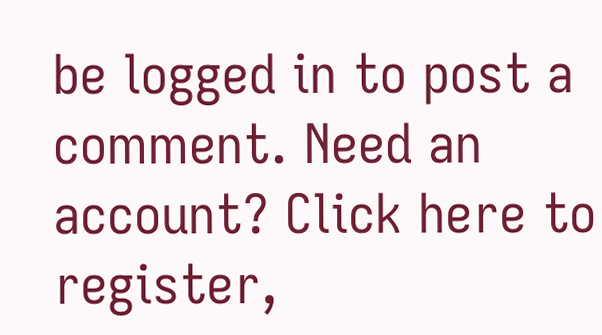be logged in to post a comment. Need an account? Click here to register,